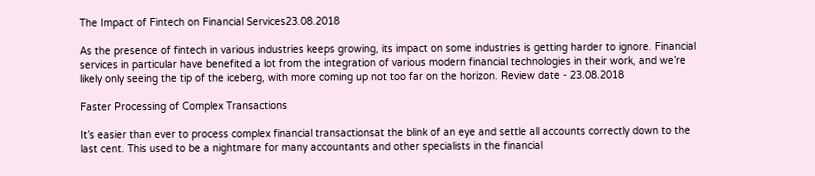The Impact of Fintech on Financial Services23.08.2018

As the presence of fintech in various industries keeps growing, its impact on some industries is getting harder to ignore. Financial services in particular have benefited a lot from the integration of various modern financial technologies in their work, and we’re likely only seeing the tip of the iceberg, with more coming up not too far on the horizon. Review date - 23.08.2018

Faster Processing of Complex Transactions

It’s easier than ever to process complex financial transactionsat the blink of an eye and settle all accounts correctly down to the last cent. This used to be a nightmare for many accountants and other specialists in the financial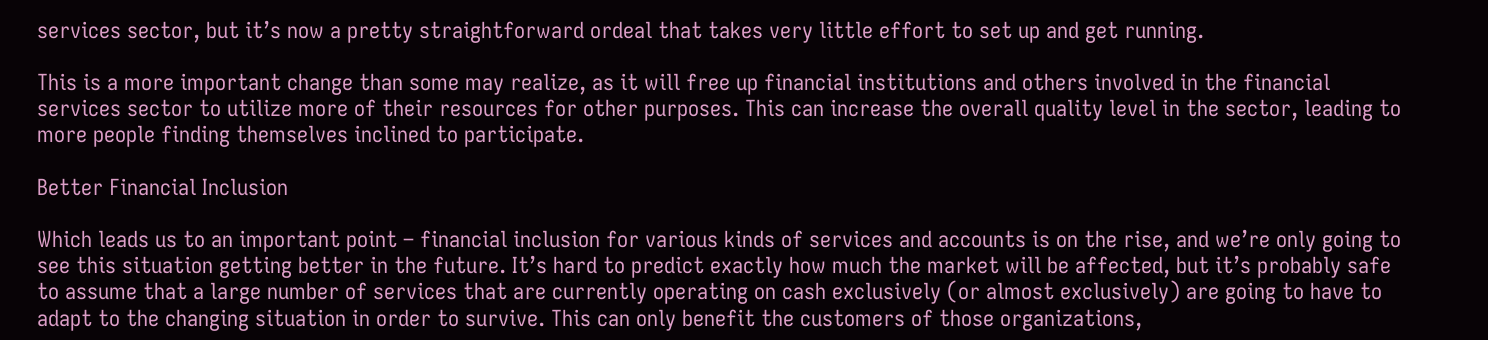services sector, but it’s now a pretty straightforward ordeal that takes very little effort to set up and get running.

This is a more important change than some may realize, as it will free up financial institutions and others involved in the financial services sector to utilize more of their resources for other purposes. This can increase the overall quality level in the sector, leading to more people finding themselves inclined to participate.

Better Financial Inclusion

Which leads us to an important point – financial inclusion for various kinds of services and accounts is on the rise, and we’re only going to see this situation getting better in the future. It’s hard to predict exactly how much the market will be affected, but it’s probably safe to assume that a large number of services that are currently operating on cash exclusively (or almost exclusively) are going to have to adapt to the changing situation in order to survive. This can only benefit the customers of those organizations,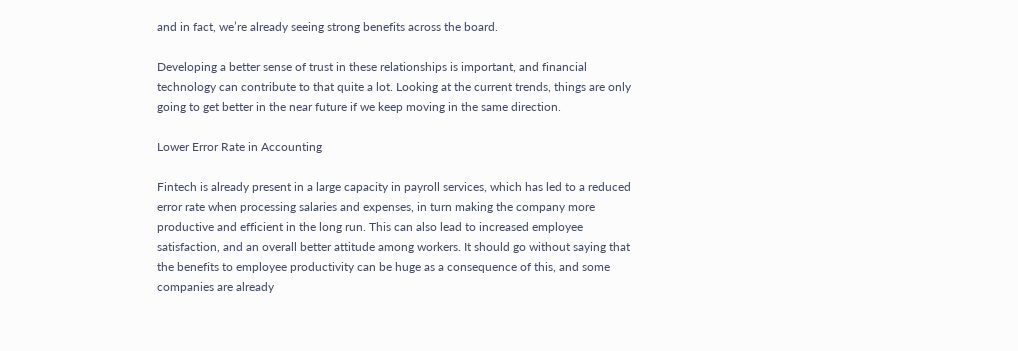and in fact, we’re already seeing strong benefits across the board.

Developing a better sense of trust in these relationships is important, and financial technology can contribute to that quite a lot. Looking at the current trends, things are only going to get better in the near future if we keep moving in the same direction.

Lower Error Rate in Accounting

Fintech is already present in a large capacity in payroll services, which has led to a reduced error rate when processing salaries and expenses, in turn making the company more productive and efficient in the long run. This can also lead to increased employee satisfaction, and an overall better attitude among workers. It should go without saying that the benefits to employee productivity can be huge as a consequence of this, and some companies are already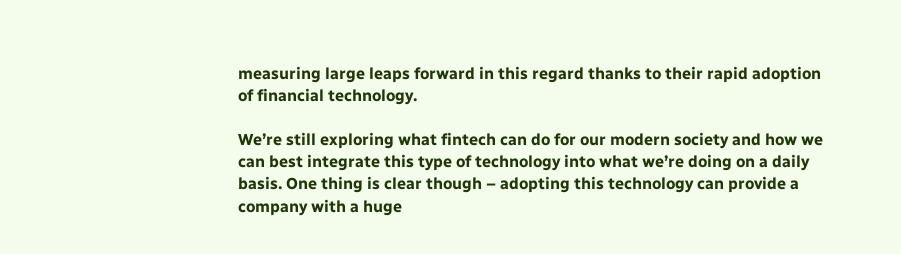measuring large leaps forward in this regard thanks to their rapid adoption of financial technology.

We’re still exploring what fintech can do for our modern society and how we can best integrate this type of technology into what we’re doing on a daily basis. One thing is clear though – adopting this technology can provide a company with a huge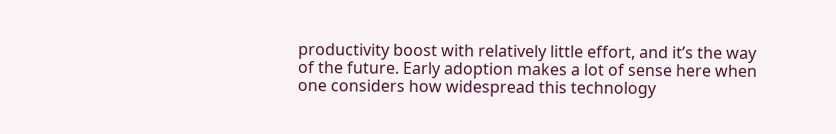productivity boost with relatively little effort, and it’s the way of the future. Early adoption makes a lot of sense here when one considers how widespread this technology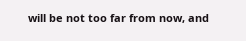will be not too far from now, and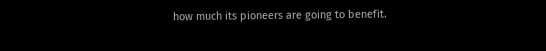how much its pioneers are going to benefit.